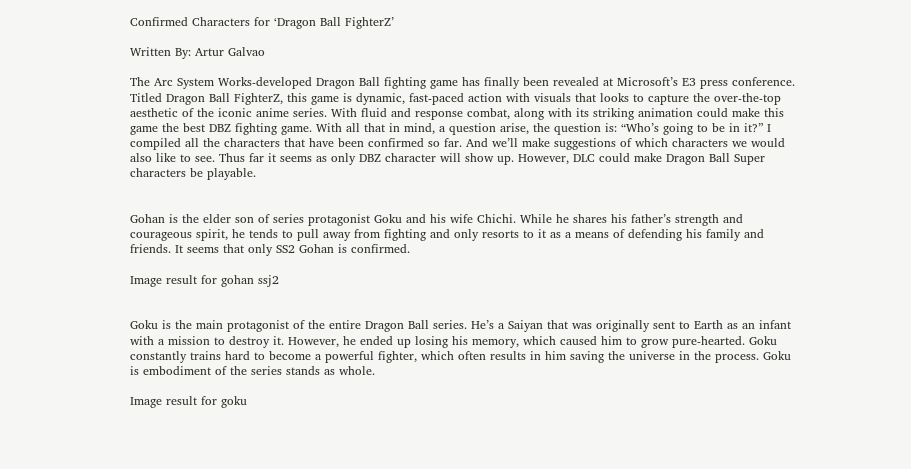Confirmed Characters for ‘Dragon Ball FighterZ’

Written By: Artur Galvao

The Arc System Works-developed Dragon Ball fighting game has finally been revealed at Microsoft’s E3 press conference. Titled Dragon Ball FighterZ, this game is dynamic, fast-paced action with visuals that looks to capture the over-the-top aesthetic of the iconic anime series. With fluid and response combat, along with its striking animation could make this game the best DBZ fighting game. With all that in mind, a question arise, the question is: “Who’s going to be in it?” I compiled all the characters that have been confirmed so far. And we’ll make suggestions of which characters we would also like to see. Thus far it seems as only DBZ character will show up. However, DLC could make Dragon Ball Super characters be playable.


Gohan is the elder son of series protagonist Goku and his wife Chichi. While he shares his father’s strength and courageous spirit, he tends to pull away from fighting and only resorts to it as a means of defending his family and friends. It seems that only SS2 Gohan is confirmed.

Image result for gohan ssj2


Goku is the main protagonist of the entire Dragon Ball series. He’s a Saiyan that was originally sent to Earth as an infant with a mission to destroy it. However, he ended up losing his memory, which caused him to grow pure-hearted. Goku constantly trains hard to become a powerful fighter, which often results in him saving the universe in the process. Goku is embodiment of the series stands as whole.

Image result for goku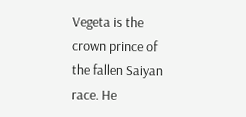Vegeta is the crown prince of the fallen Saiyan race. He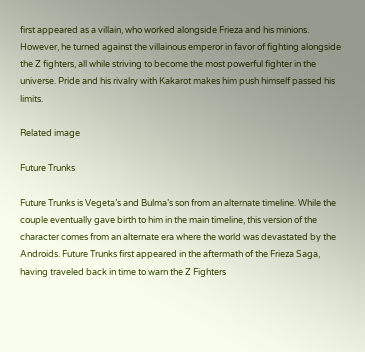first appeared as a villain, who worked alongside Frieza and his minions. However, he turned against the villainous emperor in favor of fighting alongside the Z fighters, all while striving to become the most powerful fighter in the universe. Pride and his rivalry with Kakarot makes him push himself passed his limits.

Related image

Future Trunks

Future Trunks is Vegeta’s and Bulma’s son from an alternate timeline. While the couple eventually gave birth to him in the main timeline, this version of the character comes from an alternate era where the world was devastated by the Androids. Future Trunks first appeared in the aftermath of the Frieza Saga, having traveled back in time to warn the Z Fighters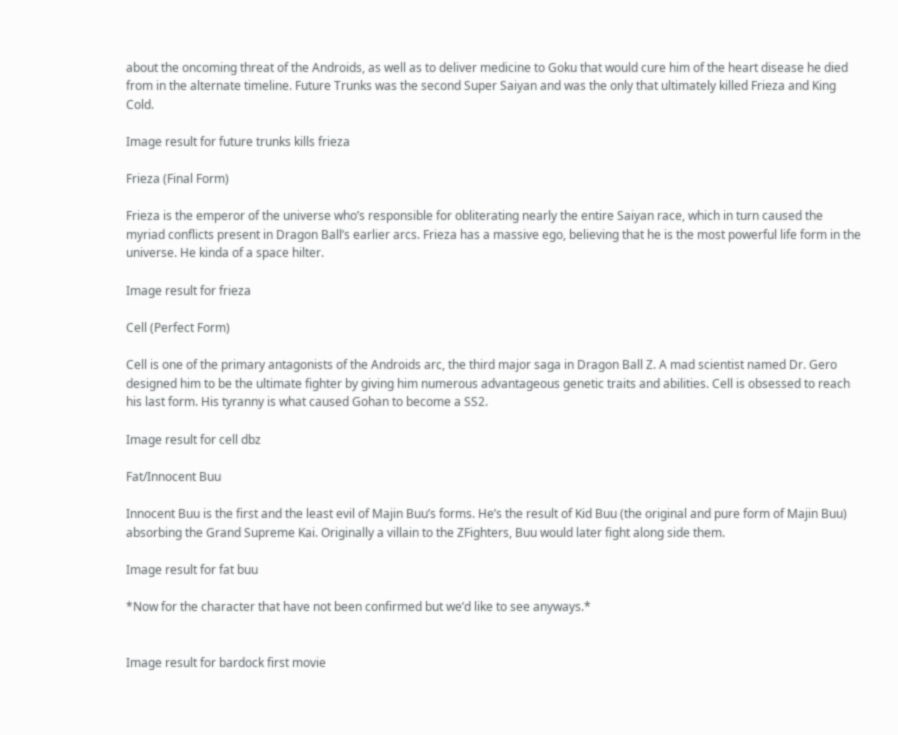about the oncoming threat of the Androids, as well as to deliver medicine to Goku that would cure him of the heart disease he died from in the alternate timeline. Future Trunks was the second Super Saiyan and was the only that ultimately killed Frieza and King Cold.

Image result for future trunks kills frieza

Frieza (Final Form)

Frieza is the emperor of the universe who’s responsible for obliterating nearly the entire Saiyan race, which in turn caused the myriad conflicts present in Dragon Ball’s earlier arcs. Frieza has a massive ego, believing that he is the most powerful life form in the universe. He kinda of a space hilter.

Image result for frieza

Cell (Perfect Form)

Cell is one of the primary antagonists of the Androids arc, the third major saga in Dragon Ball Z. A mad scientist named Dr. Gero designed him to be the ultimate fighter by giving him numerous advantageous genetic traits and abilities. Cell is obsessed to reach his last form. His tyranny is what caused Gohan to become a SS2.

Image result for cell dbz

Fat/Innocent Buu

Innocent Buu is the first and the least evil of Majin Buu’s forms. He’s the result of Kid Buu (the original and pure form of Majin Buu) absorbing the Grand Supreme Kai. Originally a villain to the ZFighters, Buu would later fight along side them.

Image result for fat buu

*Now for the character that have not been confirmed but we’d like to see anyways.*


Image result for bardock first movie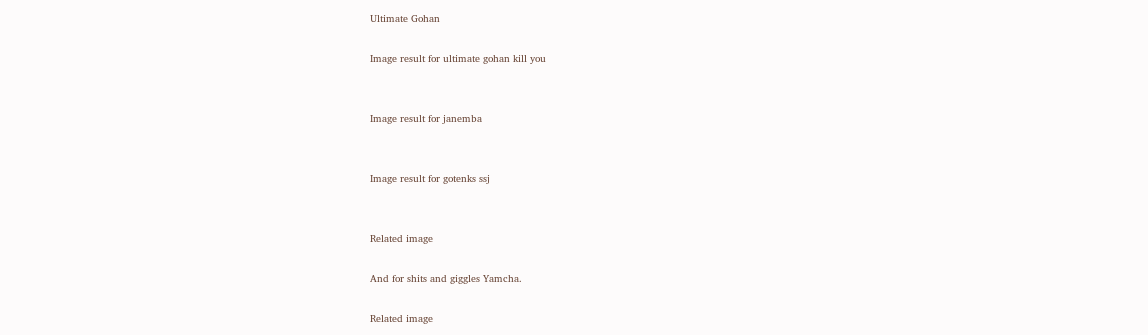Ultimate Gohan

Image result for ultimate gohan kill you


Image result for janemba


Image result for gotenks ssj


Related image

And for shits and giggles Yamcha.

Related image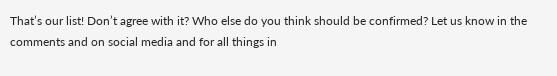That’s our list! Don’t agree with it? Who else do you think should be confirmed? Let us know in the comments and on social media and for all things in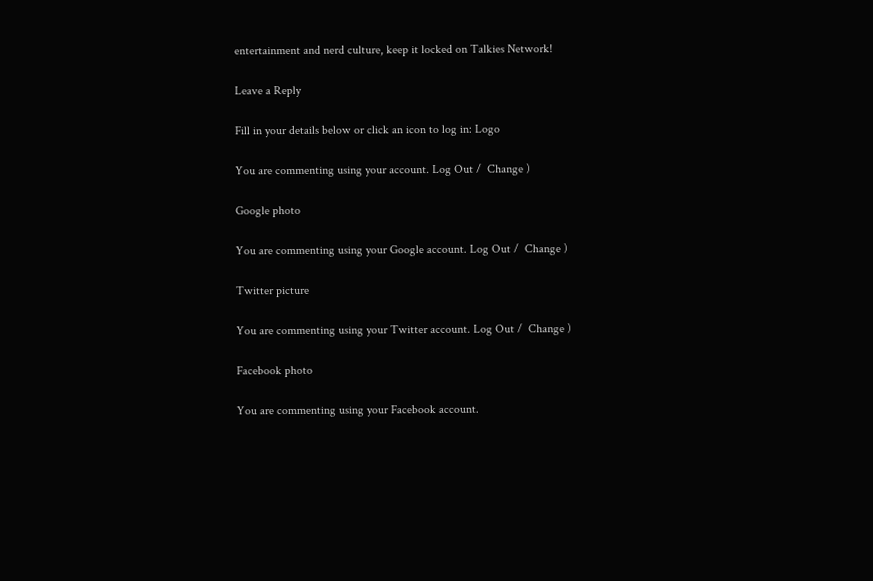entertainment and nerd culture, keep it locked on Talkies Network!

Leave a Reply

Fill in your details below or click an icon to log in: Logo

You are commenting using your account. Log Out /  Change )

Google photo

You are commenting using your Google account. Log Out /  Change )

Twitter picture

You are commenting using your Twitter account. Log Out /  Change )

Facebook photo

You are commenting using your Facebook account.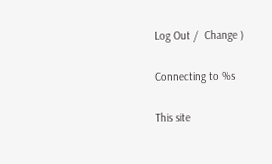Log Out /  Change )

Connecting to %s

This site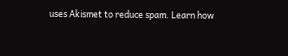uses Akismet to reduce spam. Learn how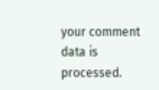your comment data is processed.